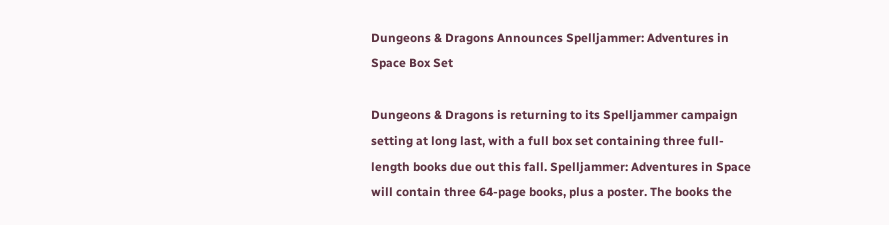Dungeons & Dragons Announces Spelljammer: Adventures in Space Box Set

Dungeons & Dragons is returning to its Spelljammer campaign setting at long last, with a full box set containing three full-length books due out this fall. Spelljammer: Adventures in Space will contain three 64-page books, plus a poster. The books the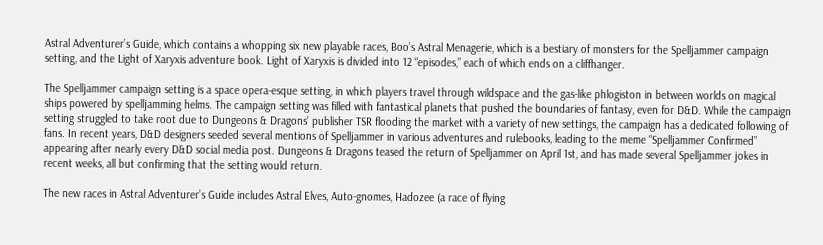Astral Adventurer’s Guide, which contains a whopping six new playable races, Boo’s Astral Menagerie, which is a bestiary of monsters for the Spelljammer campaign setting, and the Light of Xaryxis adventure book. Light of Xaryxis is divided into 12 “episodes,” each of which ends on a cliffhanger.

The Spelljammer campaign setting is a space opera-esque setting, in which players travel through wildspace and the gas-like phlogiston in between worlds on magical ships powered by spelljamming helms. The campaign setting was filled with fantastical planets that pushed the boundaries of fantasy, even for D&D. While the campaign setting struggled to take root due to Dungeons & Dragons’ publisher TSR flooding the market with a variety of new settings, the campaign has a dedicated following of fans. In recent years, D&D designers seeded several mentions of Spelljammer in various adventures and rulebooks, leading to the meme “Spelljammer Confirmed” appearing after nearly every D&D social media post. Dungeons & Dragons teased the return of Spelljammer on April 1st, and has made several Spelljammer jokes in recent weeks, all but confirming that the setting would return.

The new races in Astral Adventurer’s Guide includes Astral Elves, Auto-gnomes, Hadozee (a race of flying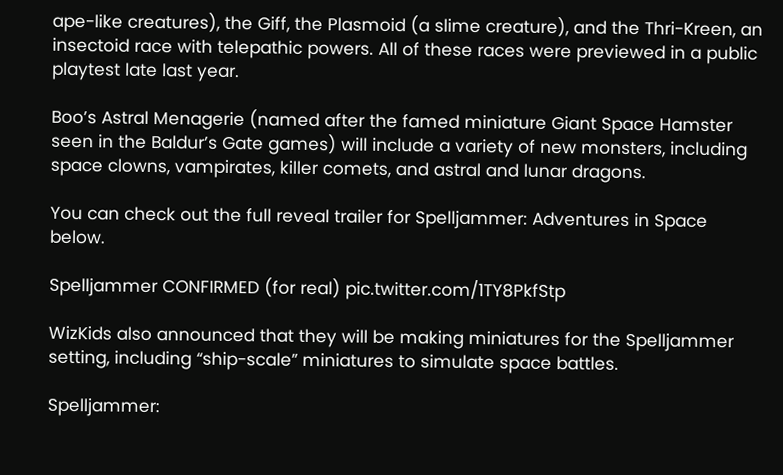ape-like creatures), the Giff, the Plasmoid (a slime creature), and the Thri-Kreen, an insectoid race with telepathic powers. All of these races were previewed in a public playtest late last year.

Boo’s Astral Menagerie (named after the famed miniature Giant Space Hamster seen in the Baldur’s Gate games) will include a variety of new monsters, including space clowns, vampirates, killer comets, and astral and lunar dragons.

You can check out the full reveal trailer for Spelljammer: Adventures in Space below.

Spelljammer CONFIRMED (for real) pic.twitter.com/1TY8PkfStp

WizKids also announced that they will be making miniatures for the Spelljammer setting, including “ship-scale” miniatures to simulate space battles.

Spelljammer: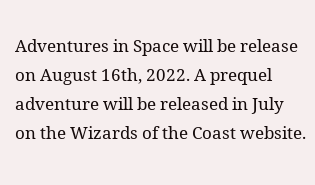Adventures in Space will be release on August 16th, 2022. A prequel adventure will be released in July on the Wizards of the Coast website.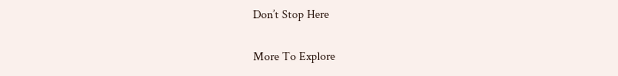Don’t Stop Here

More To Explore